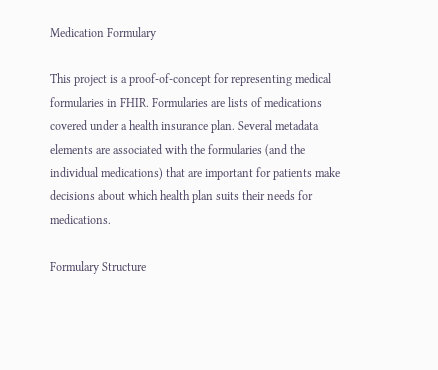Medication Formulary

This project is a proof-of-concept for representing medical formularies in FHIR. Formularies are lists of medications covered under a health insurance plan. Several metadata elements are associated with the formularies (and the individual medications) that are important for patients make decisions about which health plan suits their needs for medications.

Formulary Structure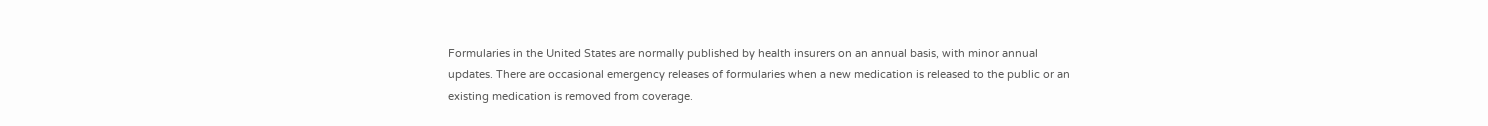Formularies in the United States are normally published by health insurers on an annual basis, with minor annual updates. There are occasional emergency releases of formularies when a new medication is released to the public or an existing medication is removed from coverage.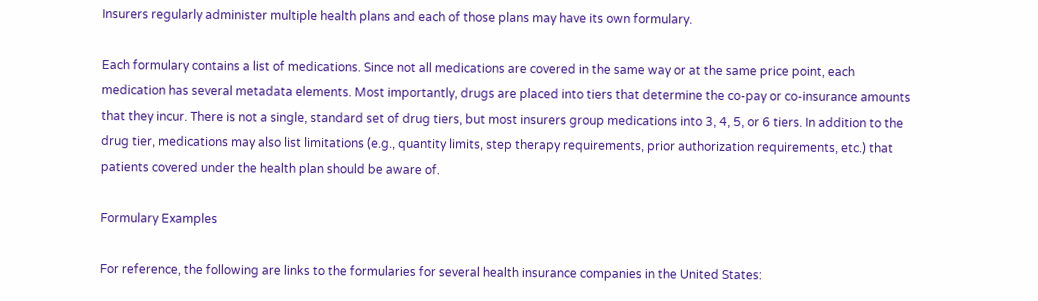Insurers regularly administer multiple health plans and each of those plans may have its own formulary.

Each formulary contains a list of medications. Since not all medications are covered in the same way or at the same price point, each medication has several metadata elements. Most importantly, drugs are placed into tiers that determine the co-pay or co-insurance amounts that they incur. There is not a single, standard set of drug tiers, but most insurers group medications into 3, 4, 5, or 6 tiers. In addition to the drug tier, medications may also list limitations (e.g., quantity limits, step therapy requirements, prior authorization requirements, etc.) that patients covered under the health plan should be aware of.

Formulary Examples

For reference, the following are links to the formularies for several health insurance companies in the United States: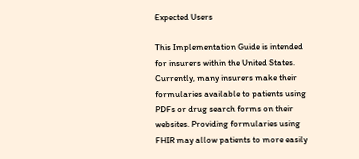Expected Users

This Implementation Guide is intended for insurers within the United States. Currently, many insurers make their formularies available to patients using PDFs or drug search forms on their websites. Providing formularies using FHIR may allow patients to more easily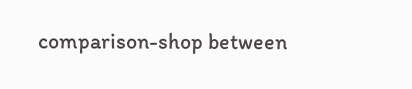comparison-shop between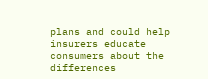plans and could help insurers educate consumers about the differences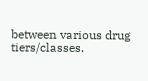between various drug tiers/classes.